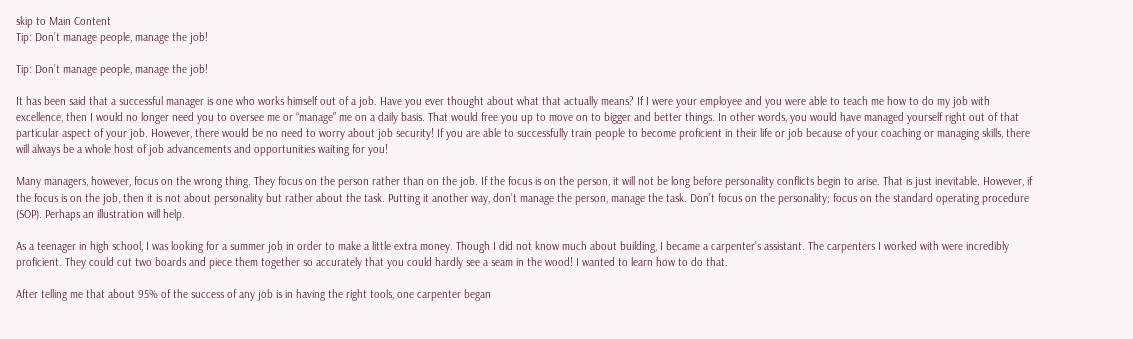skip to Main Content
Tip: Don’t manage people, manage the job!

Tip: Don’t manage people, manage the job!

It has been said that a successful manager is one who works himself out of a job. Have you ever thought about what that actually means? If I were your employee and you were able to teach me how to do my job with excellence, then I would no longer need you to oversee me or “manage” me on a daily basis. That would free you up to move on to bigger and better things. In other words, you would have managed yourself right out of that particular aspect of your job. However, there would be no need to worry about job security! If you are able to successfully train people to become proficient in their life or job because of your coaching or managing skills, there will always be a whole host of job advancements and opportunities waiting for you!

Many managers, however, focus on the wrong thing. They focus on the person rather than on the job. If the focus is on the person, it will not be long before personality conflicts begin to arise. That is just inevitable. However, if the focus is on the job, then it is not about personality but rather about the task. Putting it another way, don’t manage the person, manage the task. Don’t focus on the personality; focus on the standard operating procedure (SOP). Perhaps an illustration will help.

As a teenager in high school, I was looking for a summer job in order to make a little extra money. Though I did not know much about building, I became a carpenter’s assistant. The carpenters I worked with were incredibly proficient. They could cut two boards and piece them together so accurately that you could hardly see a seam in the wood! I wanted to learn how to do that.

After telling me that about 95% of the success of any job is in having the right tools, one carpenter began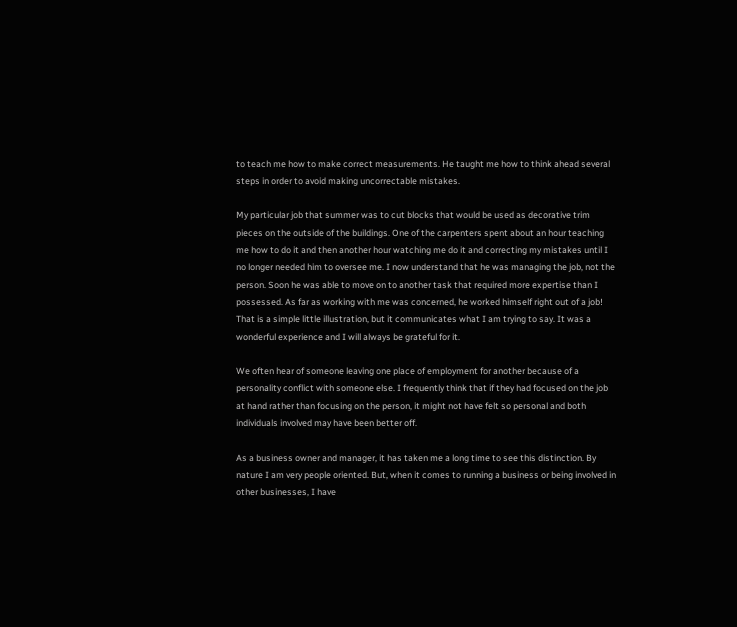to teach me how to make correct measurements. He taught me how to think ahead several steps in order to avoid making uncorrectable mistakes.

My particular job that summer was to cut blocks that would be used as decorative trim pieces on the outside of the buildings. One of the carpenters spent about an hour teaching me how to do it and then another hour watching me do it and correcting my mistakes until I no longer needed him to oversee me. I now understand that he was managing the job, not the person. Soon he was able to move on to another task that required more expertise than I possessed. As far as working with me was concerned, he worked himself right out of a job! That is a simple little illustration, but it communicates what I am trying to say. It was a wonderful experience and I will always be grateful for it.

We often hear of someone leaving one place of employment for another because of a personality conflict with someone else. I frequently think that if they had focused on the job at hand rather than focusing on the person, it might not have felt so personal and both individuals involved may have been better off.

As a business owner and manager, it has taken me a long time to see this distinction. By nature I am very people oriented. But, when it comes to running a business or being involved in other businesses, I have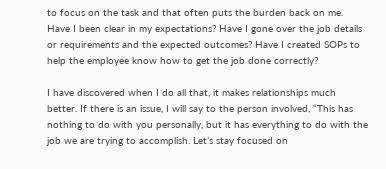to focus on the task and that often puts the burden back on me. Have I been clear in my expectations? Have I gone over the job details or requirements and the expected outcomes? Have I created SOPs to help the employee know how to get the job done correctly?

I have discovered when I do all that, it makes relationships much better. If there is an issue, I will say to the person involved, “This has nothing to do with you personally, but it has everything to do with the job we are trying to accomplish. Let’s stay focused on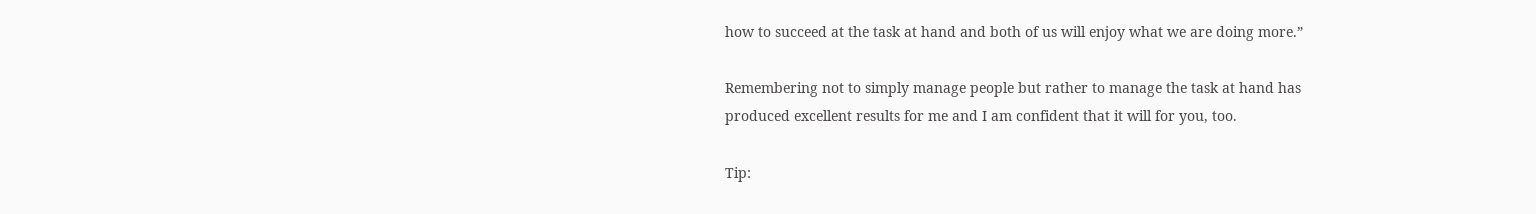how to succeed at the task at hand and both of us will enjoy what we are doing more.”

Remembering not to simply manage people but rather to manage the task at hand has produced excellent results for me and I am confident that it will for you, too.

Tip: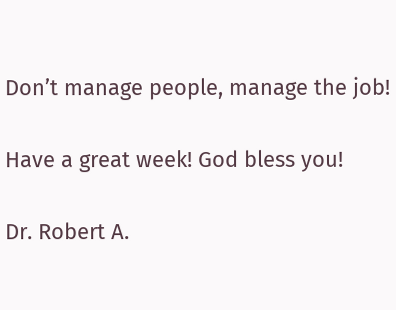Don’t manage people, manage the job!

Have a great week! God bless you!

Dr. Robert A.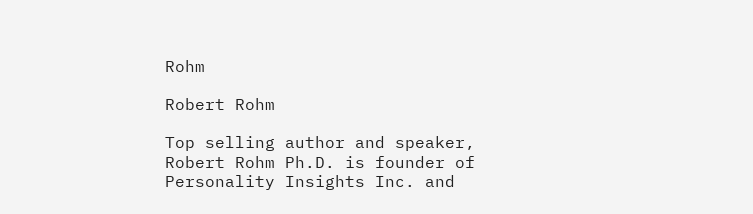Rohm

Robert Rohm

Top selling author and speaker, Robert Rohm Ph.D. is founder of Personality Insights Inc. and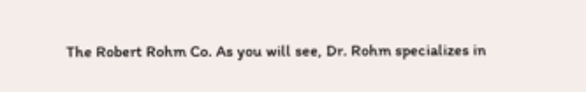The Robert Rohm Co. As you will see, Dr. Rohm specializes in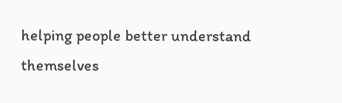helping people better understand themselves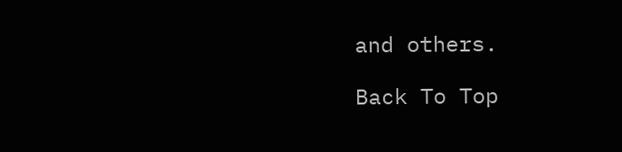and others.

Back To Top